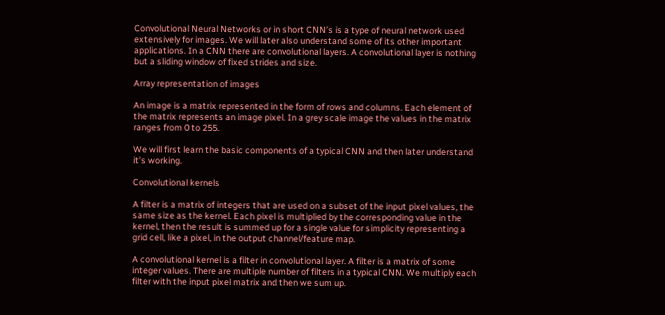Convolutional Neural Networks or in short CNN’s is a type of neural network used extensively for images. We will later also understand some of its other important applications. In a CNN there are convolutional layers. A convolutional layer is nothing but a sliding window of fixed strides and size.

Array representation of images

An image is a matrix represented in the form of rows and columns. Each element of the matrix represents an image pixel. In a grey scale image the values in the matrix ranges from 0 to 255.

We will first learn the basic components of a typical CNN and then later understand it’s working.

Convolutional kernels

A filter is a matrix of integers that are used on a subset of the input pixel values, the same size as the kernel. Each pixel is multiplied by the corresponding value in the kernel, then the result is summed up for a single value for simplicity representing a grid cell, like a pixel, in the output channel/feature map.

A convolutional kernel is a filter in convolutional layer. A filter is a matrix of some integer values. There are multiple number of filters in a typical CNN. We multiply each filter with the input pixel matrix and then we sum up.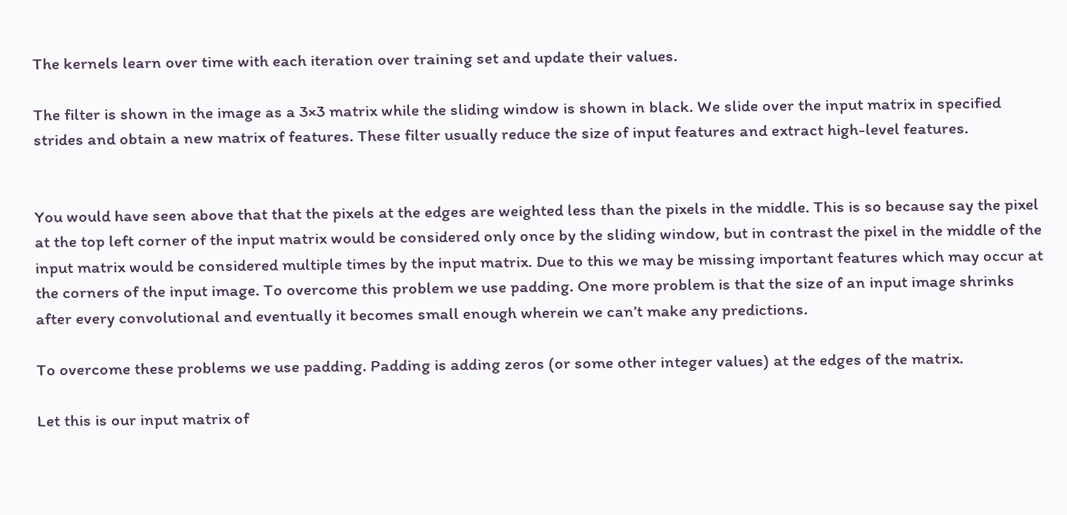The kernels learn over time with each iteration over training set and update their values.

The filter is shown in the image as a 3×3 matrix while the sliding window is shown in black. We slide over the input matrix in specified strides and obtain a new matrix of features. These filter usually reduce the size of input features and extract high-level features.


You would have seen above that that the pixels at the edges are weighted less than the pixels in the middle. This is so because say the pixel at the top left corner of the input matrix would be considered only once by the sliding window, but in contrast the pixel in the middle of the input matrix would be considered multiple times by the input matrix. Due to this we may be missing important features which may occur at the corners of the input image. To overcome this problem we use padding. One more problem is that the size of an input image shrinks after every convolutional and eventually it becomes small enough wherein we can’t make any predictions.

To overcome these problems we use padding. Padding is adding zeros (or some other integer values) at the edges of the matrix.

Let this is our input matrix of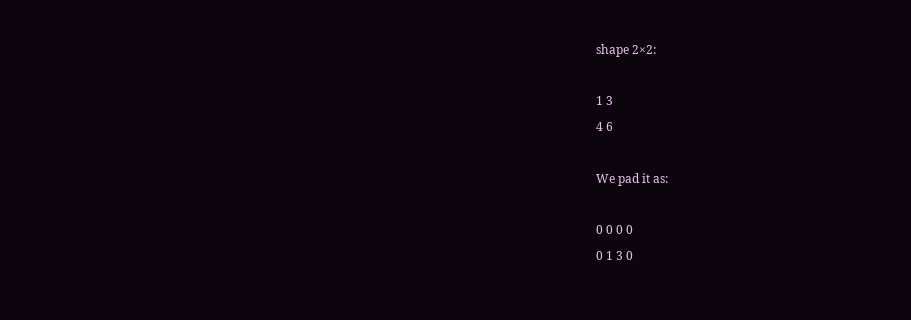shape 2×2:

1 3
4 6

We pad it as:

0 0 0 0
0 1 3 0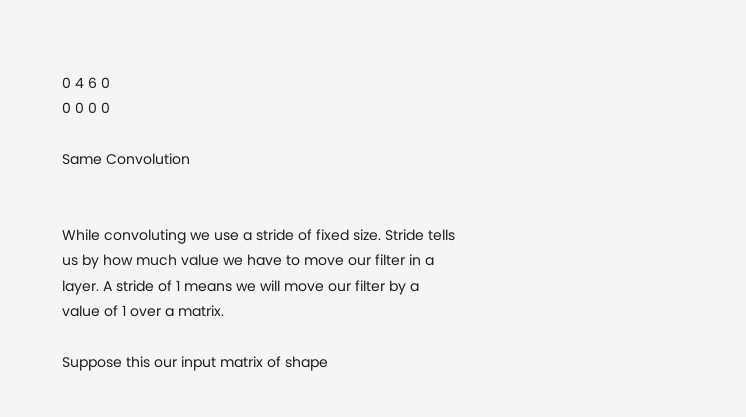0 4 6 0
0 0 0 0

Same Convolution


While convoluting we use a stride of fixed size. Stride tells us by how much value we have to move our filter in a layer. A stride of 1 means we will move our filter by a value of 1 over a matrix.

Suppose this our input matrix of shape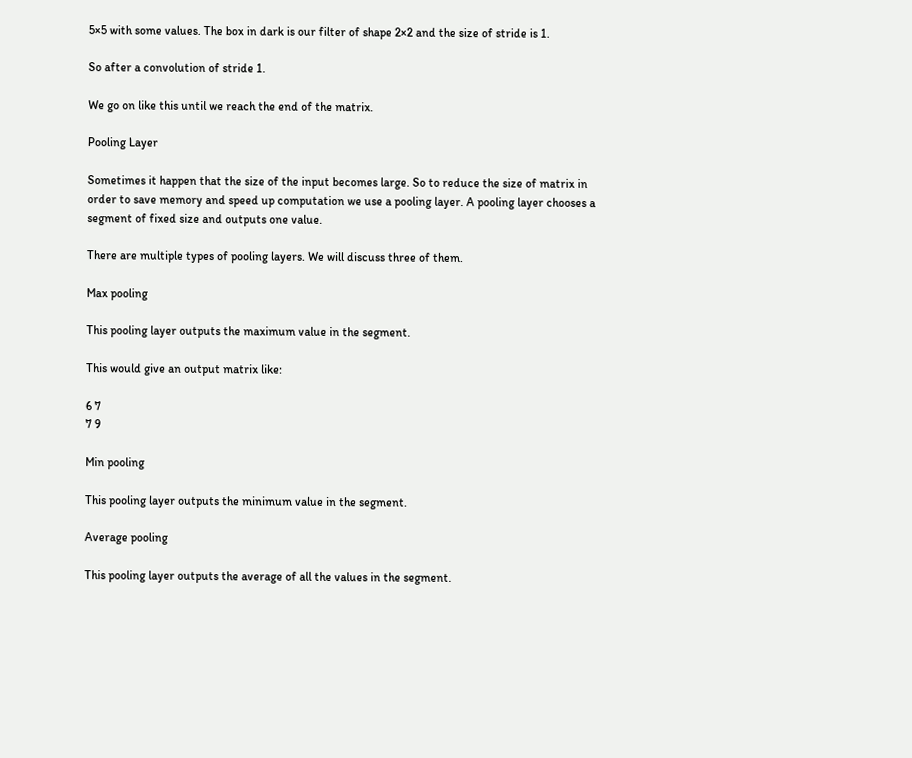5×5 with some values. The box in dark is our filter of shape 2×2 and the size of stride is 1.

So after a convolution of stride 1.

We go on like this until we reach the end of the matrix.

Pooling Layer

Sometimes it happen that the size of the input becomes large. So to reduce the size of matrix in order to save memory and speed up computation we use a pooling layer. A pooling layer chooses a segment of fixed size and outputs one value.

There are multiple types of pooling layers. We will discuss three of them.

Max pooling

This pooling layer outputs the maximum value in the segment.

This would give an output matrix like:

6 7
7 9

Min pooling

This pooling layer outputs the minimum value in the segment.

Average pooling

This pooling layer outputs the average of all the values in the segment.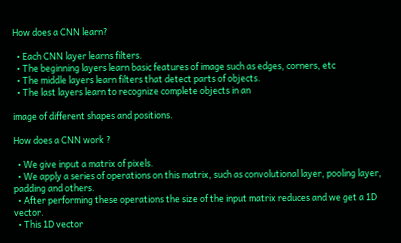How does a CNN learn?

  • Each CNN layer learns filters.
  • The beginning layers learn basic features of image such as edges, corners, etc
  • The middle layers learn filters that detect parts of objects.
  • The last layers learn to recognize complete objects in an

image of different shapes and positions.

How does a CNN work ?

  • We give input a matrix of pixels.
  • We apply a series of operations on this matrix, such as convolutional layer, pooling layer, padding and others.
  • After performing these operations the size of the input matrix reduces and we get a 1D vector.
  • This 1D vector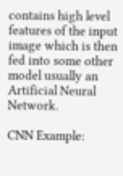contains high level features of the input image which is then fed into some other model usually an Artificial Neural Network.

CNN Example: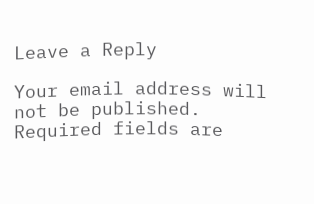Leave a Reply

Your email address will not be published. Required fields are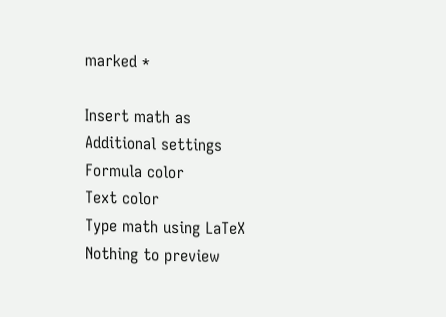marked *

Insert math as
Additional settings
Formula color
Text color
Type math using LaTeX
Nothing to preview